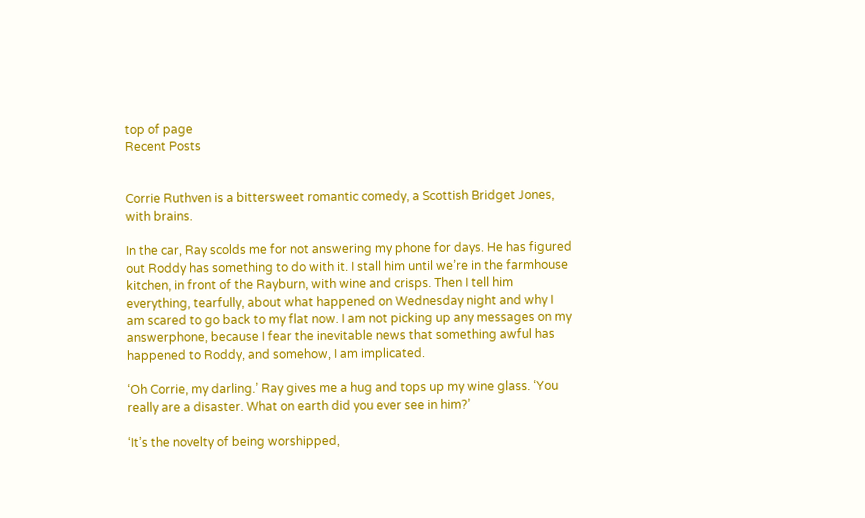top of page
Recent Posts


Corrie Ruthven is a bittersweet romantic comedy, a Scottish Bridget Jones, with brains.

In the car, Ray scolds me for not answering my phone for days. He has figured out Roddy has something to do with it. I stall him until we’re in the farmhouse kitchen, in front of the Rayburn, with wine and crisps. Then I tell him everything, tearfully, about what happened on Wednesday night and why I am scared to go back to my flat now. I am not picking up any messages on my answerphone, because I fear the inevitable news that something awful has happened to Roddy, and somehow, I am implicated.

‘Oh Corrie, my darling.’ Ray gives me a hug and tops up my wine glass. ‘You really are a disaster. What on earth did you ever see in him?’

‘It’s the novelty of being worshipped,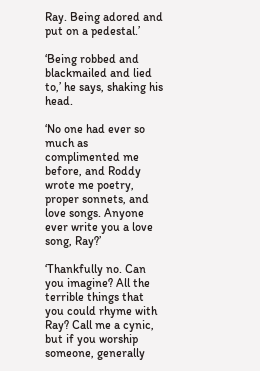Ray. Being adored and put on a pedestal.’

‘Being robbed and blackmailed and lied to,’ he says, shaking his head.

‘No one had ever so much as complimented me before, and Roddy wrote me poetry, proper sonnets, and love songs. Anyone ever write you a love song, Ray?’

‘Thankfully no. Can you imagine? All the terrible things that you could rhyme with Ray? Call me a cynic, but if you worship someone, generally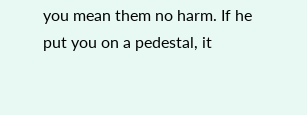you mean them no harm. If he put you on a pedestal, it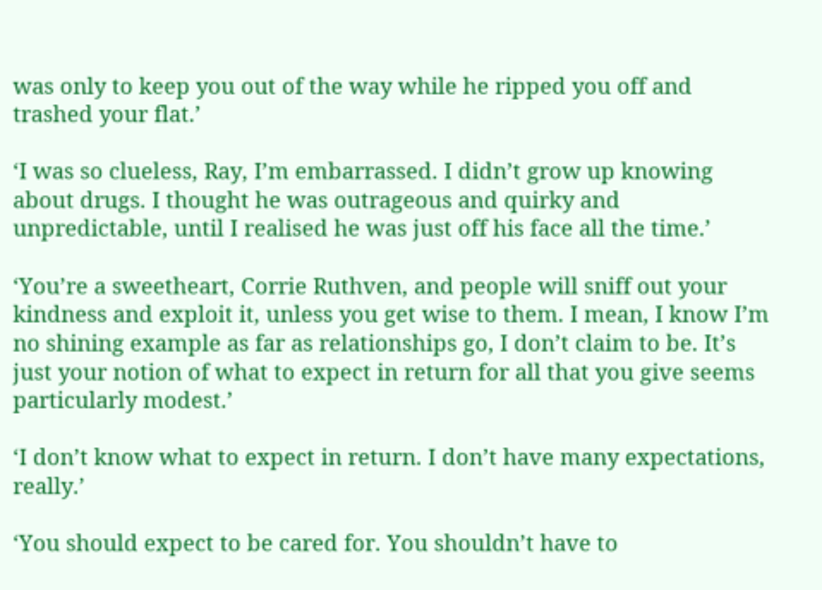was only to keep you out of the way while he ripped you off and trashed your flat.’

‘I was so clueless, Ray, I’m embarrassed. I didn’t grow up knowing about drugs. I thought he was outrageous and quirky and unpredictable, until I realised he was just off his face all the time.’

‘You’re a sweetheart, Corrie Ruthven, and people will sniff out your kindness and exploit it, unless you get wise to them. I mean, I know I’m no shining example as far as relationships go, I don’t claim to be. It’s just your notion of what to expect in return for all that you give seems particularly modest.’

‘I don’t know what to expect in return. I don’t have many expectations, really.’

‘You should expect to be cared for. You shouldn’t have to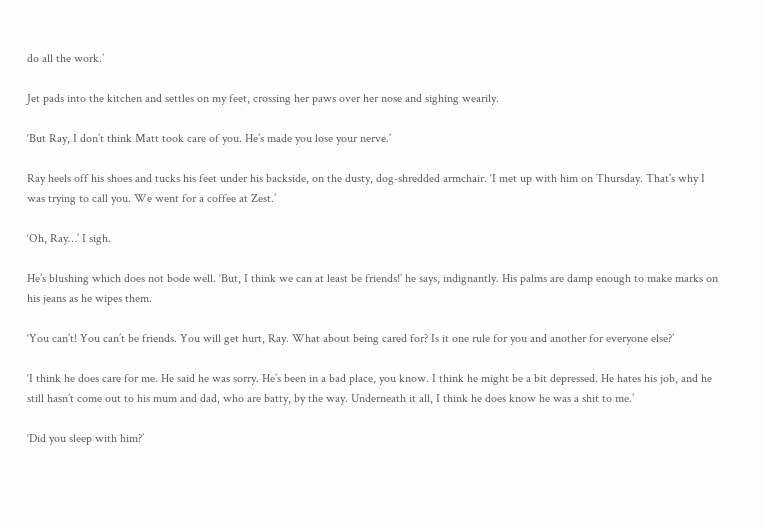do all the work.’

Jet pads into the kitchen and settles on my feet, crossing her paws over her nose and sighing wearily.

‘But Ray, I don’t think Matt took care of you. He’s made you lose your nerve.’

Ray heels off his shoes and tucks his feet under his backside, on the dusty, dog-shredded armchair. ‘I met up with him on Thursday. That’s why I was trying to call you. We went for a coffee at Zest.’

‘Oh, Ray…’ I sigh.

He’s blushing which does not bode well. ‘But, I think we can at least be friends!’ he says, indignantly. His palms are damp enough to make marks on his jeans as he wipes them.

‘You can’t! You can’t be friends. You will get hurt, Ray. What about being cared for? Is it one rule for you and another for everyone else?’

‘I think he does care for me. He said he was sorry. He’s been in a bad place, you know. I think he might be a bit depressed. He hates his job, and he still hasn’t come out to his mum and dad, who are batty, by the way. Underneath it all, I think he does know he was a shit to me.’

‘Did you sleep with him?’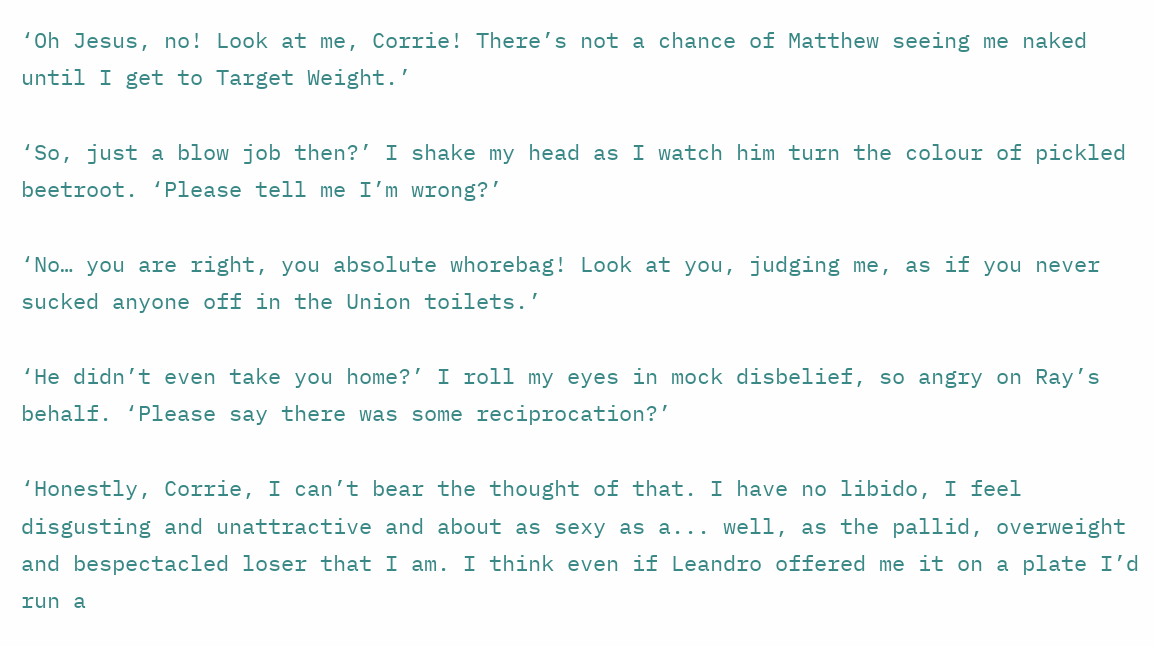‘Oh Jesus, no! Look at me, Corrie! There’s not a chance of Matthew seeing me naked until I get to Target Weight.’

‘So, just a blow job then?’ I shake my head as I watch him turn the colour of pickled beetroot. ‘Please tell me I’m wrong?’

‘No… you are right, you absolute whorebag! Look at you, judging me, as if you never sucked anyone off in the Union toilets.’

‘He didn’t even take you home?’ I roll my eyes in mock disbelief, so angry on Ray’s behalf. ‘Please say there was some reciprocation?’

‘Honestly, Corrie, I can’t bear the thought of that. I have no libido, I feel disgusting and unattractive and about as sexy as a... well, as the pallid, overweight and bespectacled loser that I am. I think even if Leandro offered me it on a plate I’d run a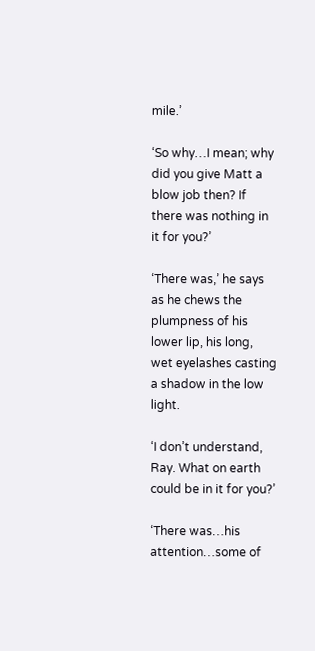mile.’

‘So why…I mean; why did you give Matt a blow job then? If there was nothing in it for you?’

‘There was,’ he says as he chews the plumpness of his lower lip, his long, wet eyelashes casting a shadow in the low light.

‘I don’t understand, Ray. What on earth could be in it for you?’

‘There was…his attention…some of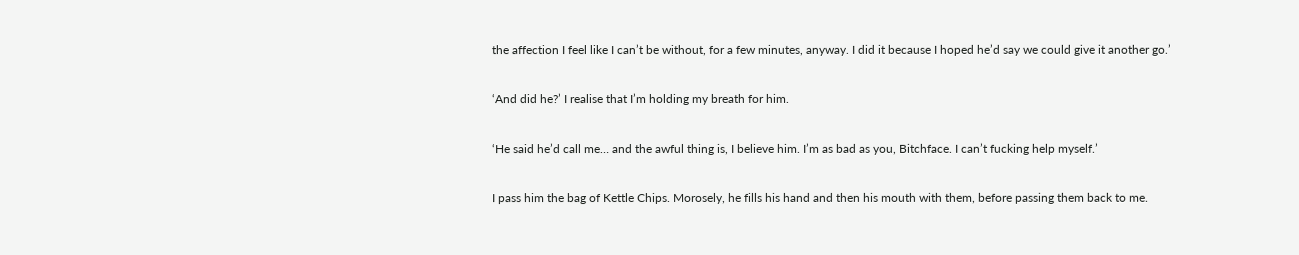the affection I feel like I can’t be without, for a few minutes, anyway. I did it because I hoped he’d say we could give it another go.’

‘And did he?’ I realise that I’m holding my breath for him.

‘He said he’d call me… and the awful thing is, I believe him. I’m as bad as you, Bitchface. I can’t fucking help myself.’

I pass him the bag of Kettle Chips. Morosely, he fills his hand and then his mouth with them, before passing them back to me.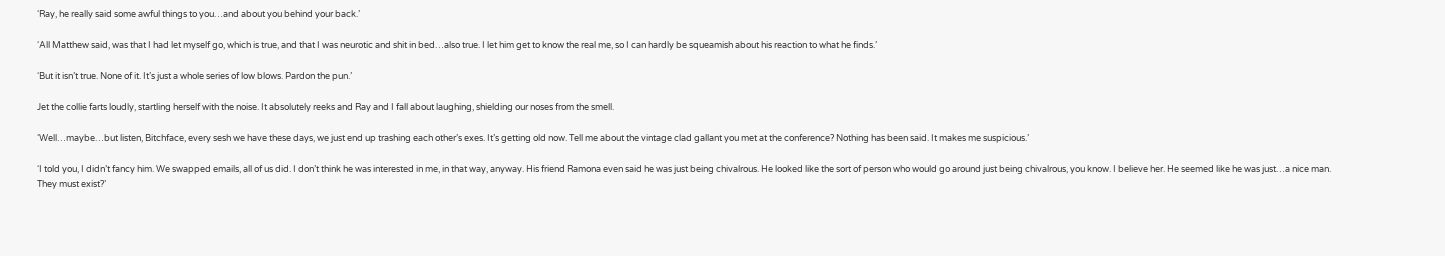‘Ray, he really said some awful things to you…and about you behind your back.’

‘All Matthew said, was that I had let myself go, which is true, and that I was neurotic and shit in bed…also true. I let him get to know the real me, so I can hardly be squeamish about his reaction to what he finds.’

‘But it isn’t true. None of it. It’s just a whole series of low blows. Pardon the pun.’

Jet the collie farts loudly, startling herself with the noise. It absolutely reeks and Ray and I fall about laughing, shielding our noses from the smell.

‘Well…maybe…but listen, Bitchface, every sesh we have these days, we just end up trashing each other’s exes. It’s getting old now. Tell me about the vintage clad gallant you met at the conference? Nothing has been said. It makes me suspicious.’

‘I told you, I didn’t fancy him. We swapped emails, all of us did. I don’t think he was interested in me, in that way, anyway. His friend Ramona even said he was just being chivalrous. He looked like the sort of person who would go around just being chivalrous, you know. I believe her. He seemed like he was just…a nice man. They must exist?’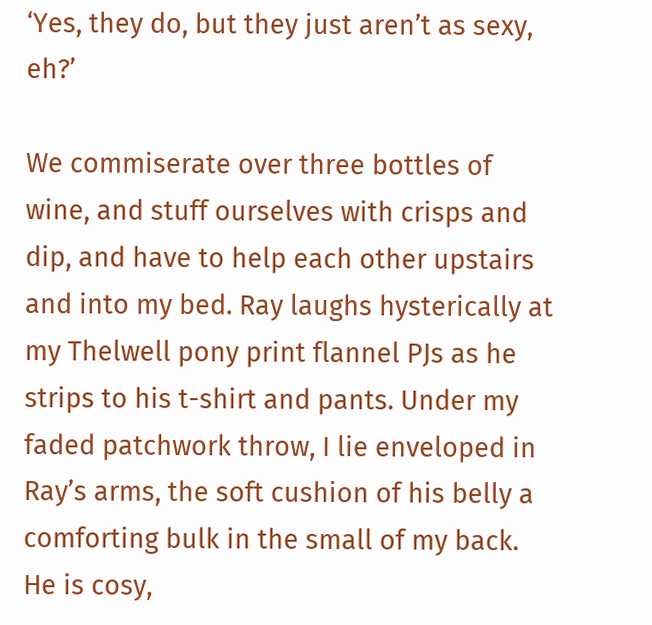‘Yes, they do, but they just aren’t as sexy, eh?’

We commiserate over three bottles of wine, and stuff ourselves with crisps and dip, and have to help each other upstairs and into my bed. Ray laughs hysterically at my Thelwell pony print flannel PJs as he strips to his t-shirt and pants. Under my faded patchwork throw, I lie enveloped in Ray’s arms, the soft cushion of his belly a comforting bulk in the small of my back. He is cosy,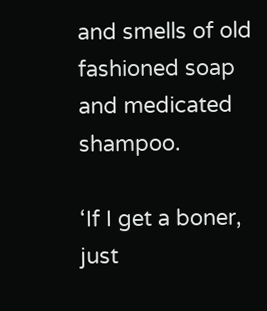and smells of old fashioned soap and medicated shampoo.

‘If I get a boner, just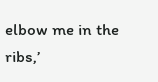elbow me in the ribs,’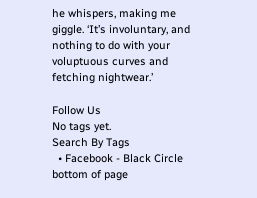he whispers, making me giggle. ‘It’s involuntary, and nothing to do with your voluptuous curves and fetching nightwear.’

Follow Us
No tags yet.
Search By Tags
  • Facebook - Black Circle
bottom of page